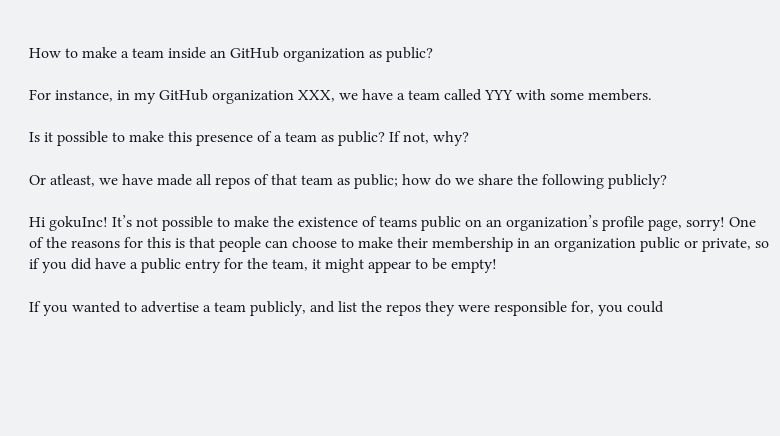How to make a team inside an GitHub organization as public?

For instance, in my GitHub organization XXX, we have a team called YYY with some members.

Is it possible to make this presence of a team as public? If not, why?

Or atleast, we have made all repos of that team as public; how do we share the following publicly?

Hi gokuInc! It’s not possible to make the existence of teams public on an organization’s profile page, sorry! One of the reasons for this is that people can choose to make their membership in an organization public or private, so if you did have a public entry for the team, it might appear to be empty!

If you wanted to advertise a team publicly, and list the repos they were responsible for, you could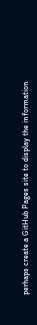perhaps create a GitHub Pages site to display the information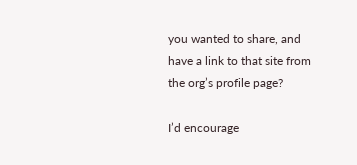you wanted to share, and have a link to that site from the org’s profile page?

I’d encourage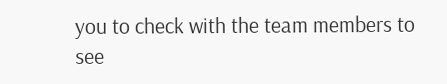you to check with the team members to see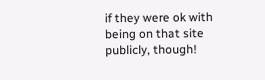if they were ok with being on that site publicly, though!